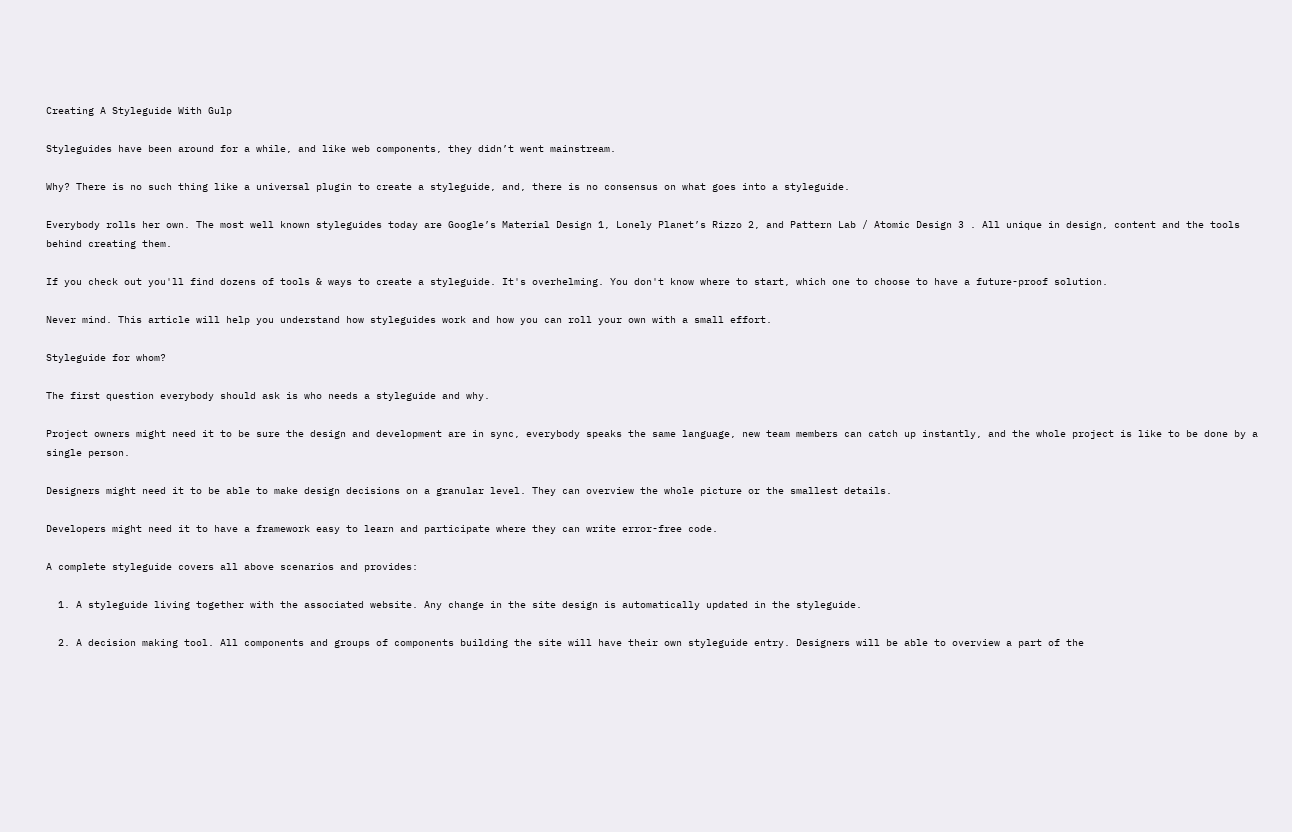Creating A Styleguide With Gulp

Styleguides have been around for a while, and like web components, they didn’t went mainstream.

Why? There is no such thing like a universal plugin to create a styleguide, and, there is no consensus on what goes into a styleguide.

Everybody rolls her own. The most well known styleguides today are Google’s Material Design 1, Lonely Planet’s Rizzo 2, and Pattern Lab / Atomic Design 3 . All unique in design, content and the tools behind creating them.

If you check out you'll find dozens of tools & ways to create a styleguide. It's overhelming. You don't know where to start, which one to choose to have a future-proof solution.

Never mind. This article will help you understand how styleguides work and how you can roll your own with a small effort.

Styleguide for whom?

The first question everybody should ask is who needs a styleguide and why.

Project owners might need it to be sure the design and development are in sync, everybody speaks the same language, new team members can catch up instantly, and the whole project is like to be done by a single person.

Designers might need it to be able to make design decisions on a granular level. They can overview the whole picture or the smallest details.

Developers might need it to have a framework easy to learn and participate where they can write error-free code.

A complete styleguide covers all above scenarios and provides:

  1. A styleguide living together with the associated website. Any change in the site design is automatically updated in the styleguide.

  2. A decision making tool. All components and groups of components building the site will have their own styleguide entry. Designers will be able to overview a part of the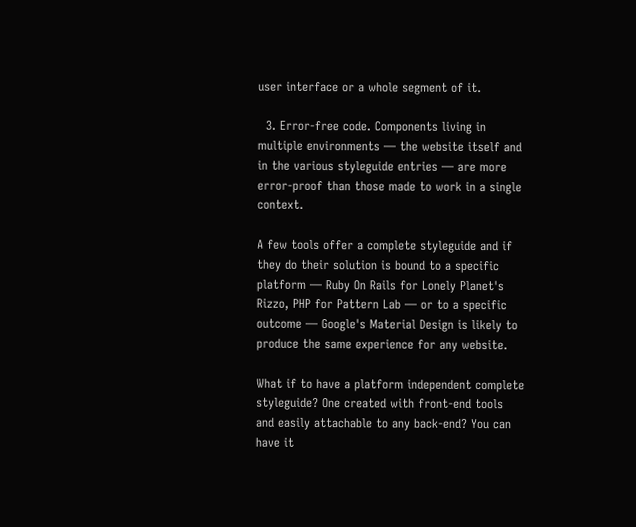user interface or a whole segment of it.

  3. Error-free code. Components living in multiple environments — the website itself and in the various styleguide entries — are more error-proof than those made to work in a single context.

A few tools offer a complete styleguide and if they do their solution is bound to a specific platform — Ruby On Rails for Lonely Planet's Rizzo, PHP for Pattern Lab — or to a specific outcome — Google's Material Design is likely to produce the same experience for any website.

What if to have a platform independent complete styleguide? One created with front-end tools and easily attachable to any back-end? You can have it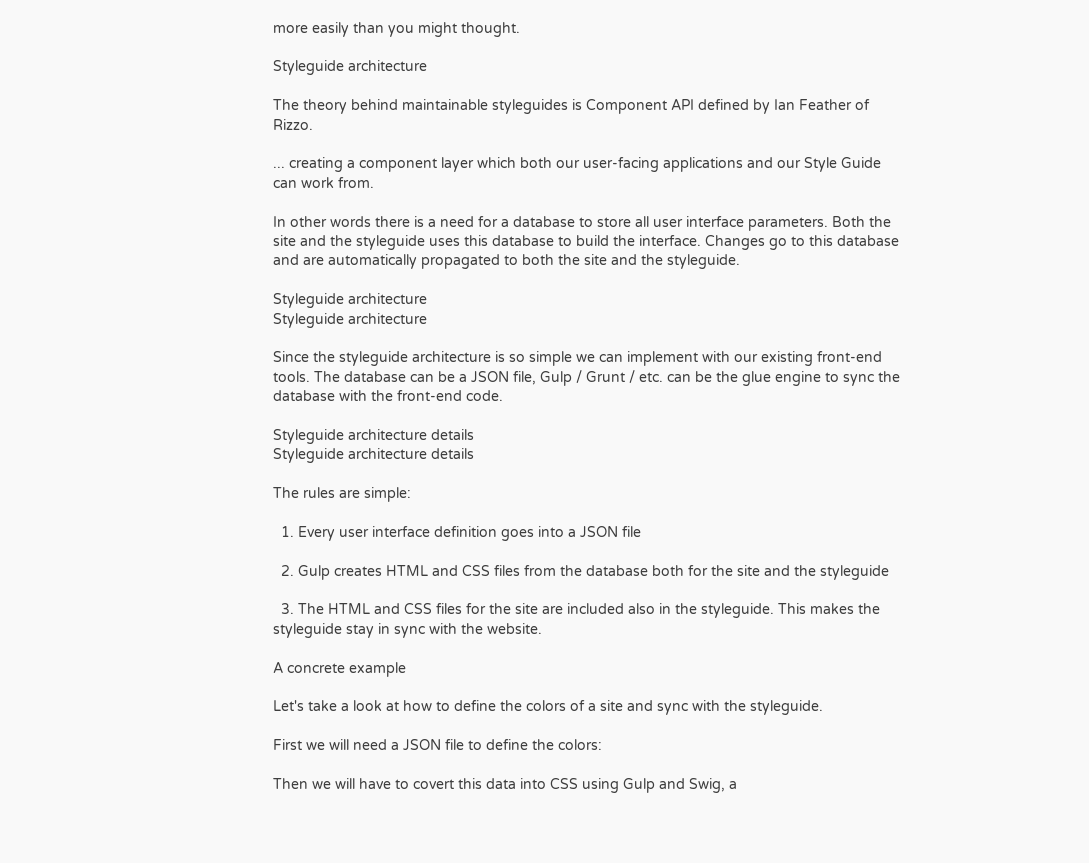more easily than you might thought.

Styleguide architecture

The theory behind maintainable styleguides is Component API defined by Ian Feather of Rizzo.

... creating a component layer which both our user-facing applications and our Style Guide can work from.

In other words there is a need for a database to store all user interface parameters. Both the site and the styleguide uses this database to build the interface. Changes go to this database and are automatically propagated to both the site and the styleguide.

Styleguide architecture
Styleguide architecture

Since the styleguide architecture is so simple we can implement with our existing front-end tools. The database can be a JSON file, Gulp / Grunt / etc. can be the glue engine to sync the database with the front-end code.

Styleguide architecture details
Styleguide architecture details

The rules are simple:

  1. Every user interface definition goes into a JSON file

  2. Gulp creates HTML and CSS files from the database both for the site and the styleguide

  3. The HTML and CSS files for the site are included also in the styleguide. This makes the styleguide stay in sync with the website.

A concrete example

Let's take a look at how to define the colors of a site and sync with the styleguide.

First we will need a JSON file to define the colors:

Then we will have to covert this data into CSS using Gulp and Swig, a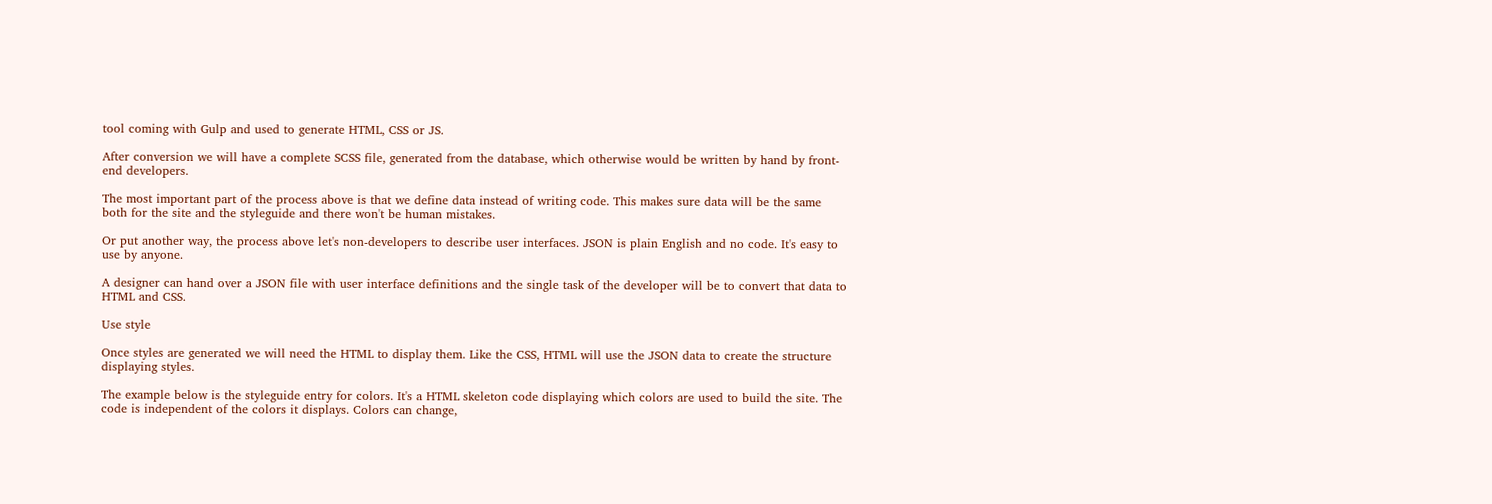tool coming with Gulp and used to generate HTML, CSS or JS.

After conversion we will have a complete SCSS file, generated from the database, which otherwise would be written by hand by front-end developers.

The most important part of the process above is that we define data instead of writing code. This makes sure data will be the same both for the site and the styleguide and there won't be human mistakes.

Or put another way, the process above let's non-developers to describe user interfaces. JSON is plain English and no code. It's easy to use by anyone.

A designer can hand over a JSON file with user interface definitions and the single task of the developer will be to convert that data to HTML and CSS.

Use style

Once styles are generated we will need the HTML to display them. Like the CSS, HTML will use the JSON data to create the structure displaying styles.

The example below is the styleguide entry for colors. It's a HTML skeleton code displaying which colors are used to build the site. The code is independent of the colors it displays. Colors can change,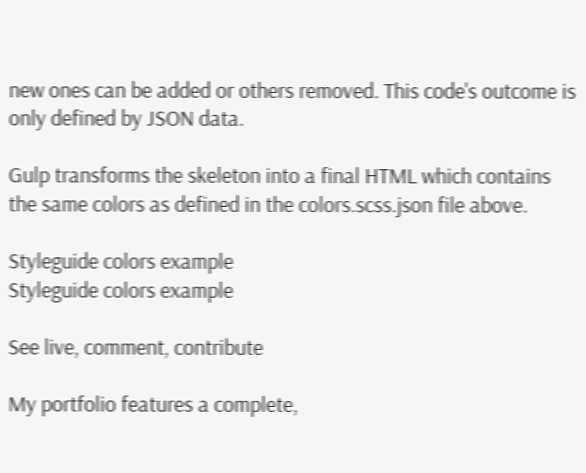new ones can be added or others removed. This code's outcome is only defined by JSON data.

Gulp transforms the skeleton into a final HTML which contains the same colors as defined in the colors.scss.json file above.

Styleguide colors example
Styleguide colors example

See live, comment, contribute

My portfolio features a complete,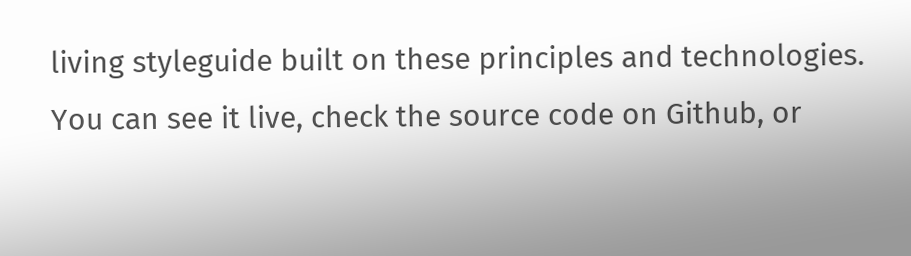living styleguide built on these principles and technologies. You can see it live, check the source code on Github, or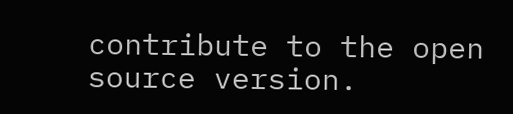contribute to the open source version.